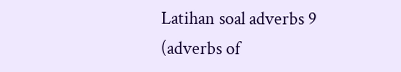Latihan soal adverbs 9 (adverbs of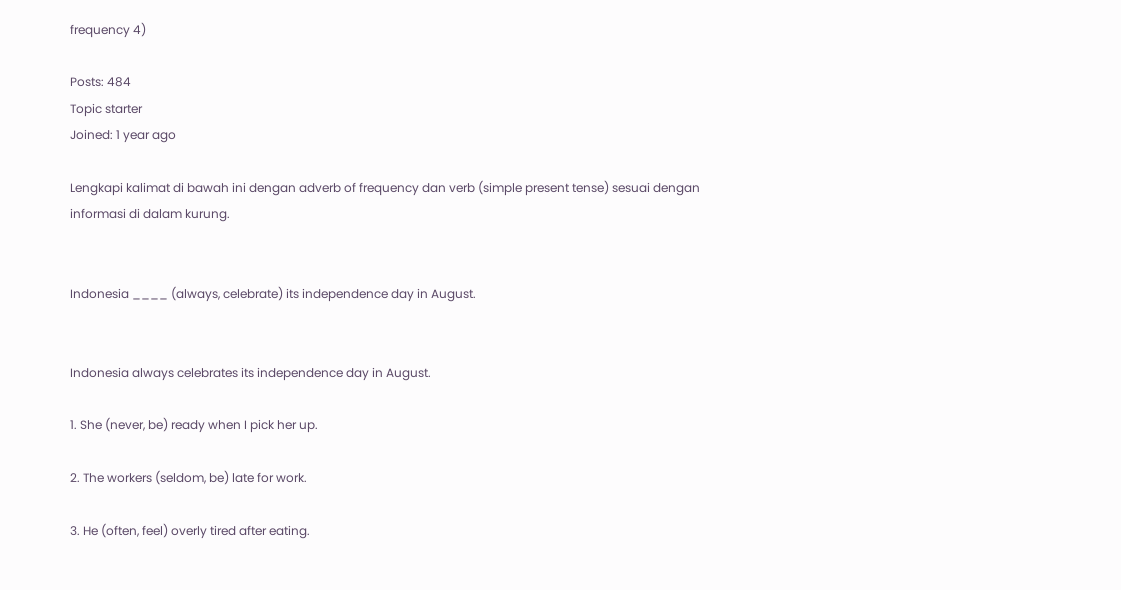frequency 4)

Posts: 484
Topic starter
Joined: 1 year ago

Lengkapi kalimat di bawah ini dengan adverb of frequency dan verb (simple present tense) sesuai dengan informasi di dalam kurung.


Indonesia ____ (always, celebrate) its independence day in August.


Indonesia always celebrates its independence day in August.

1. She (never, be) ready when I pick her up.

2. The workers (seldom, be) late for work.

3. He (often, feel) overly tired after eating.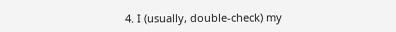4. I (usually, double-check) my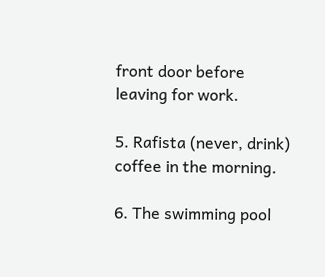front door before leaving for work.

5. Rafista (never, drink) coffee in the morning.

6. The swimming pool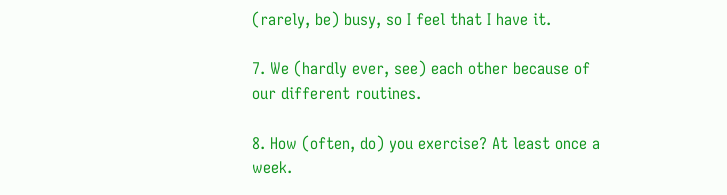(rarely, be) busy, so I feel that I have it.

7. We (hardly ever, see) each other because of our different routines.

8. How (often, do) you exercise? At least once a week.